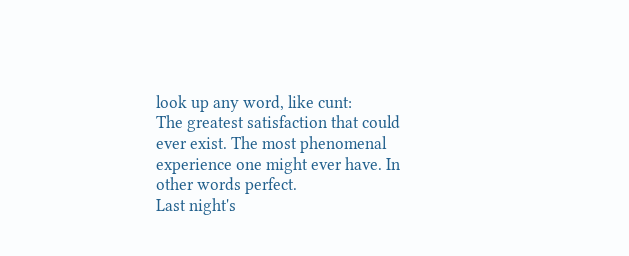look up any word, like cunt:
The greatest satisfaction that could ever exist. The most phenomenal experience one might ever have. In other words perfect.
Last night's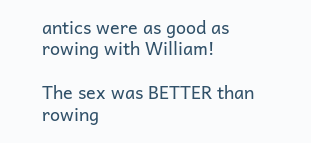antics were as good as rowing with William!

The sex was BETTER than rowing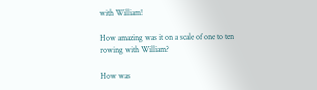with William!

How amazing was it on a scale of one to ten rowing with William?

How was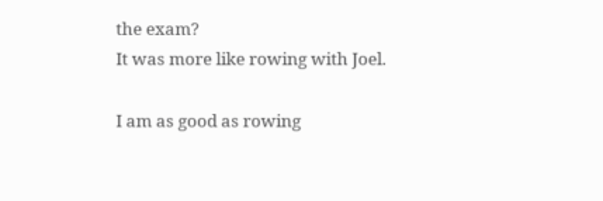the exam?
It was more like rowing with Joel.

I am as good as rowing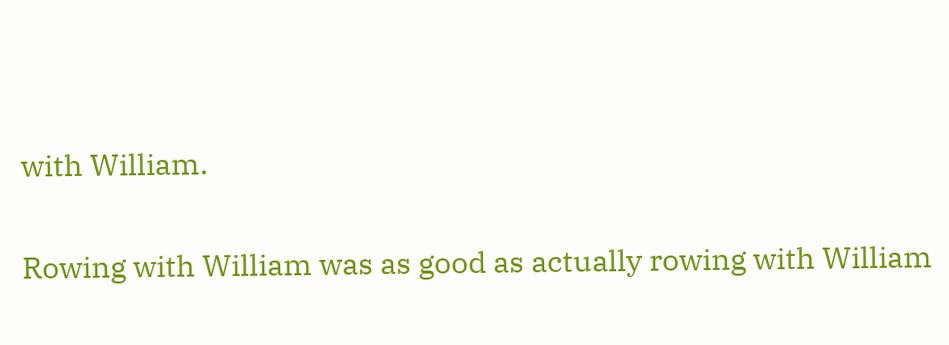with William.

Rowing with William was as good as actually rowing with William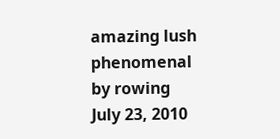amazing lush phenomenal
by rowing July 23, 2010